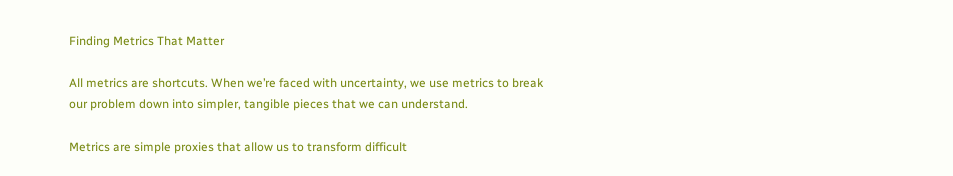Finding Metrics That Matter

All metrics are shortcuts. When we’re faced with uncertainty, we use metrics to break our problem down into simpler, tangible pieces that we can understand.

Metrics are simple proxies that allow us to transform difficult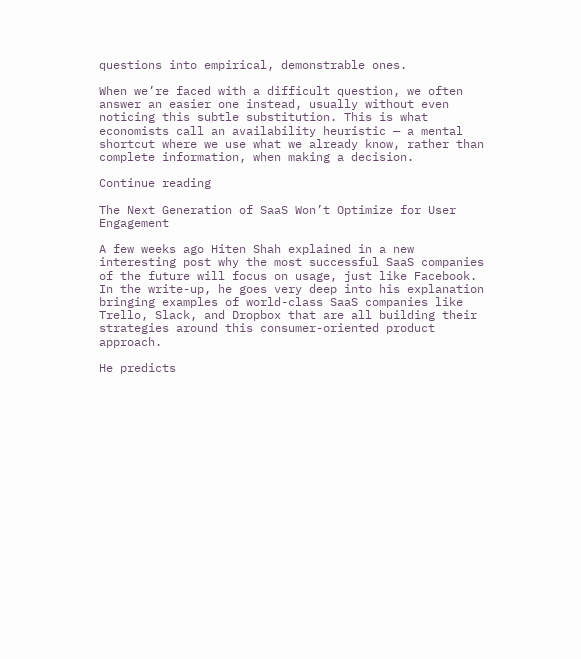questions into empirical, demonstrable ones.

When we’re faced with a difficult question, we often answer an easier one instead, usually without even noticing this subtle substitution. This is what economists call an availability heuristic — a mental shortcut where we use what we already know, rather than complete information, when making a decision.

Continue reading

The Next Generation of SaaS Won’t Optimize for User Engagement

A few weeks ago Hiten Shah explained in a new interesting post why the most successful SaaS companies of the future will focus on usage, just like Facebook. In the write-up, he goes very deep into his explanation bringing examples of world-class SaaS companies like Trello, Slack, and Dropbox that are all building their strategies around this consumer-oriented product approach.

He predicts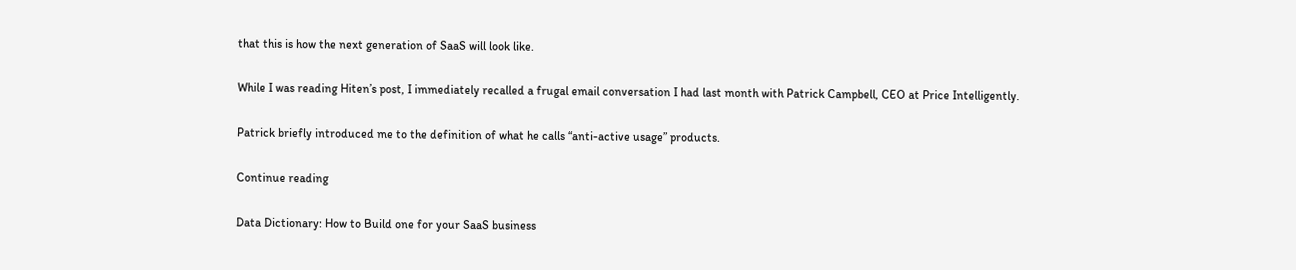that this is how the next generation of SaaS will look like.

While I was reading Hiten’s post, I immediately recalled a frugal email conversation I had last month with Patrick Campbell, CEO at Price Intelligently.

Patrick briefly introduced me to the definition of what he calls “anti-active usage” products.

Continue reading

Data Dictionary: How to Build one for your SaaS business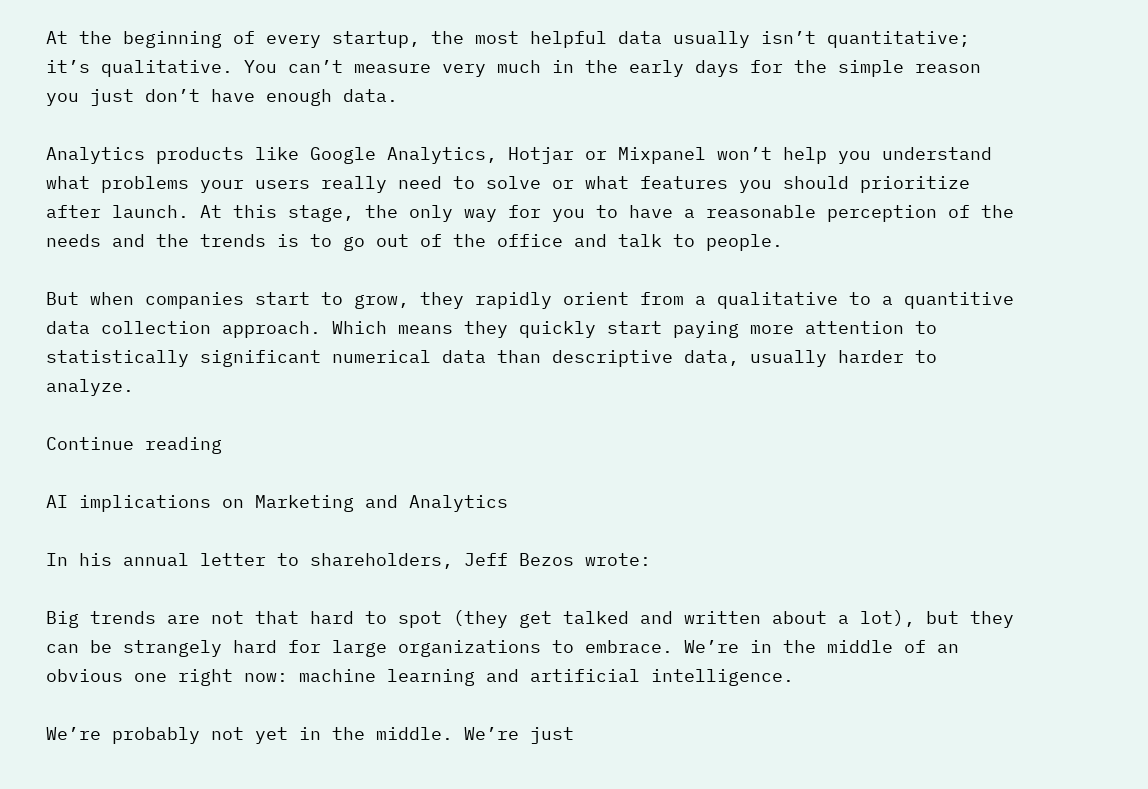At the beginning of every startup, the most helpful data usually isn’t quantitative; it’s qualitative. You can’t measure very much in the early days for the simple reason you just don’t have enough data.

Analytics products like Google Analytics, Hotjar or Mixpanel won’t help you understand what problems your users really need to solve or what features you should prioritize after launch. At this stage, the only way for you to have a reasonable perception of the needs and the trends is to go out of the office and talk to people.

But when companies start to grow, they rapidly orient from a qualitative to a quantitive data collection approach. Which means they quickly start paying more attention to statistically significant numerical data than descriptive data, usually harder to analyze.

Continue reading

AI implications on Marketing and Analytics

In his annual letter to shareholders, Jeff Bezos wrote:

Big trends are not that hard to spot (they get talked and written about a lot), but they can be strangely hard for large organizations to embrace. We’re in the middle of an obvious one right now: machine learning and artificial intelligence.

We’re probably not yet in the middle. We’re just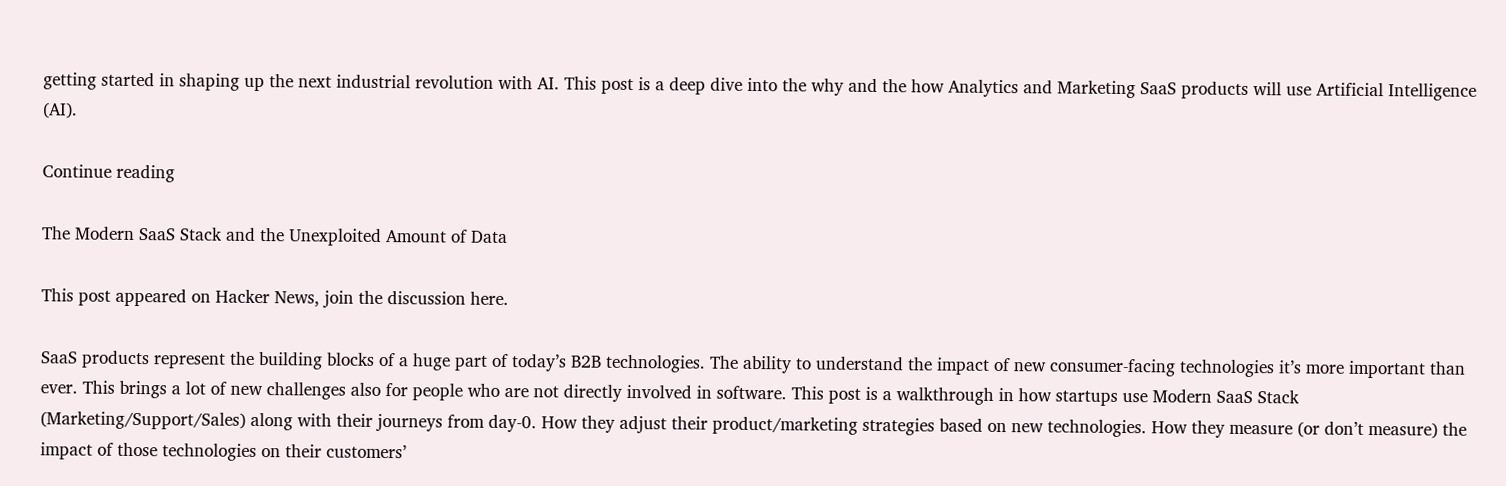getting started in shaping up the next industrial revolution with AI. This post is a deep dive into the why and the how Analytics and Marketing SaaS products will use Artificial Intelligence (AI).

Continue reading

The Modern SaaS Stack and the Unexploited Amount of Data

This post appeared on Hacker News, join the discussion here.

SaaS products represent the building blocks of a huge part of today’s B2B technologies. The ability to understand the impact of new consumer-facing technologies it’s more important than ever. This brings a lot of new challenges also for people who are not directly involved in software. This post is a walkthrough in how startups use Modern SaaS Stack (Marketing/Support/Sales) along with their journeys from day-0. How they adjust their product/marketing strategies based on new technologies. How they measure (or don’t measure) the impact of those technologies on their customers’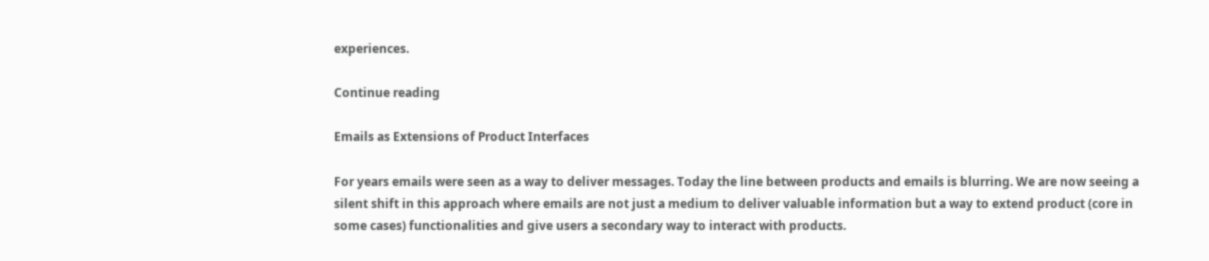experiences.

Continue reading

Emails as Extensions of Product Interfaces

For years emails were seen as a way to deliver messages. Today the line between products and emails is blurring. We are now seeing a silent shift in this approach where emails are not just a medium to deliver valuable information but a way to extend product (core in some cases) functionalities and give users a secondary way to interact with products.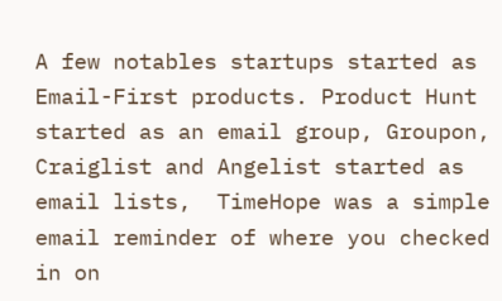A few notables startups started as Email-First products. Product Hunt started as an email group, Groupon, Craiglist and Angelist started as email lists,  TimeHope was a simple email reminder of where you checked in on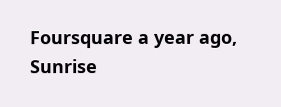Foursquare a year ago, Sunrise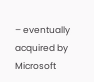– eventually acquired by Microsoft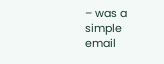– was a simple email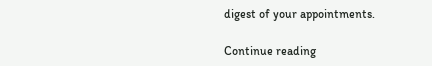digest of your appointments.

Continue reading